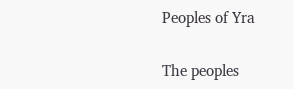Peoples of Yra

The peoples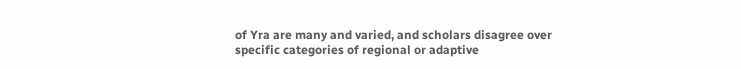of Yra are many and varied, and scholars disagree over specific categories of regional or adaptive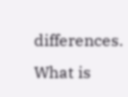differences. What is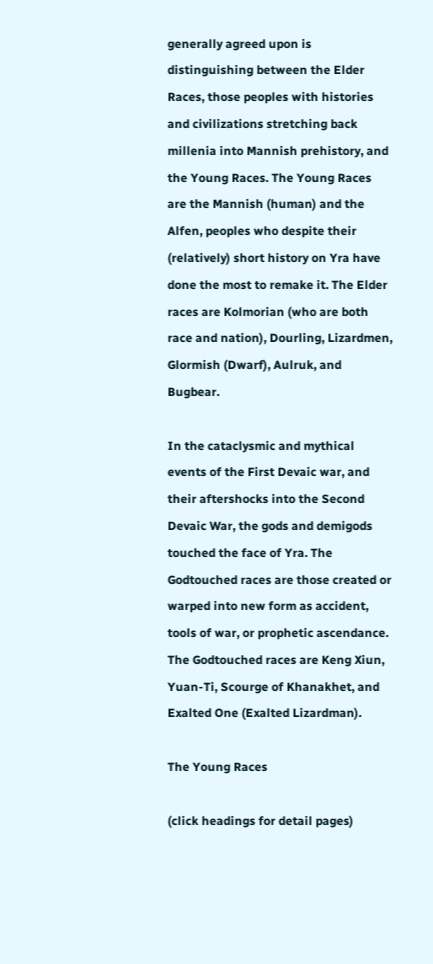generally agreed upon is distinguishing between the Elder Races, those peoples with histories and civilizations stretching back millenia into Mannish prehistory, and the Young Races. The Young Races are the Mannish (human) and the Alfen, peoples who despite their (relatively) short history on Yra have done the most to remake it. The Elder races are Kolmorian (who are both race and nation), Dourling, Lizardmen, Glormish (Dwarf), Aulruk, and Bugbear.

In the cataclysmic and mythical events of the First Devaic war, and their aftershocks into the Second Devaic War, the gods and demigods touched the face of Yra. The Godtouched races are those created or warped into new form as accident, tools of war, or prophetic ascendance. The Godtouched races are Keng Xiun, Yuan-Ti, Scourge of Khanakhet, and Exalted One (Exalted Lizardman).

The Young Races

(click headings for detail pages)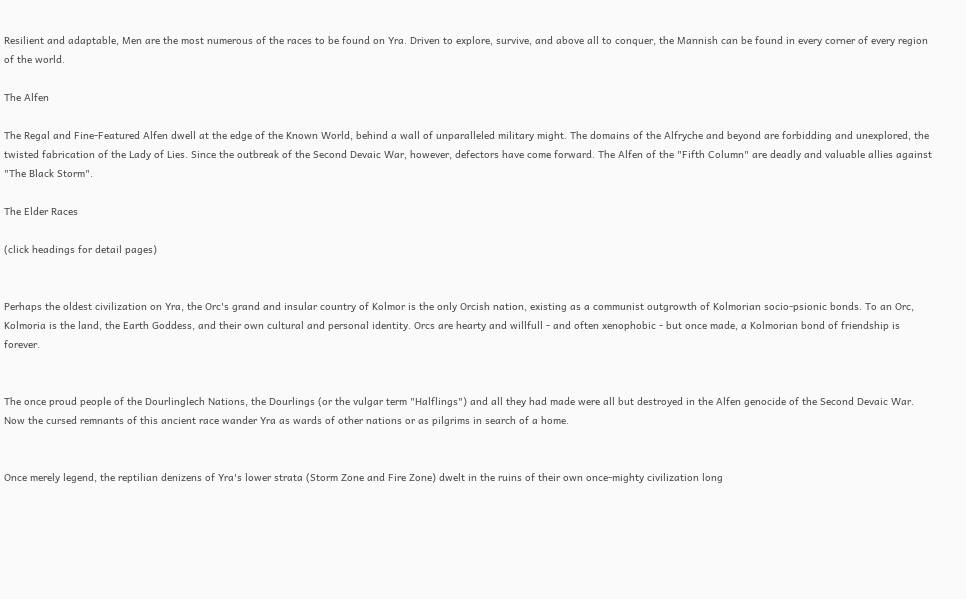Resilient and adaptable, Men are the most numerous of the races to be found on Yra. Driven to explore, survive, and above all to conquer, the Mannish can be found in every corner of every region of the world.

The Alfen

The Regal and Fine-Featured Alfen dwell at the edge of the Known World, behind a wall of unparalleled military might. The domains of the Alfryche and beyond are forbidding and unexplored, the twisted fabrication of the Lady of Lies. Since the outbreak of the Second Devaic War, however, defectors have come forward. The Alfen of the "Fifth Column" are deadly and valuable allies against "The Black Storm".

The Elder Races

(click headings for detail pages)


Perhaps the oldest civilization on Yra, the Orc's grand and insular country of Kolmor is the only Orcish nation, existing as a communist outgrowth of Kolmorian socio-psionic bonds. To an Orc, Kolmoria is the land, the Earth Goddess, and their own cultural and personal identity. Orcs are hearty and willfull - and often xenophobic - but once made, a Kolmorian bond of friendship is forever.


The once proud people of the Dourlinglech Nations, the Dourlings (or the vulgar term "Halflings") and all they had made were all but destroyed in the Alfen genocide of the Second Devaic War. Now the cursed remnants of this ancient race wander Yra as wards of other nations or as pilgrims in search of a home.


Once merely legend, the reptilian denizens of Yra's lower strata (Storm Zone and Fire Zone) dwelt in the ruins of their own once-mighty civilization long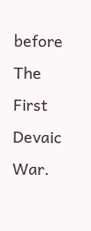before The First Devaic War.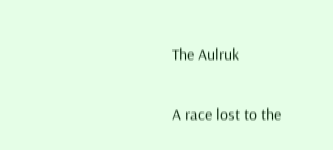The Aulruk

A race lost to the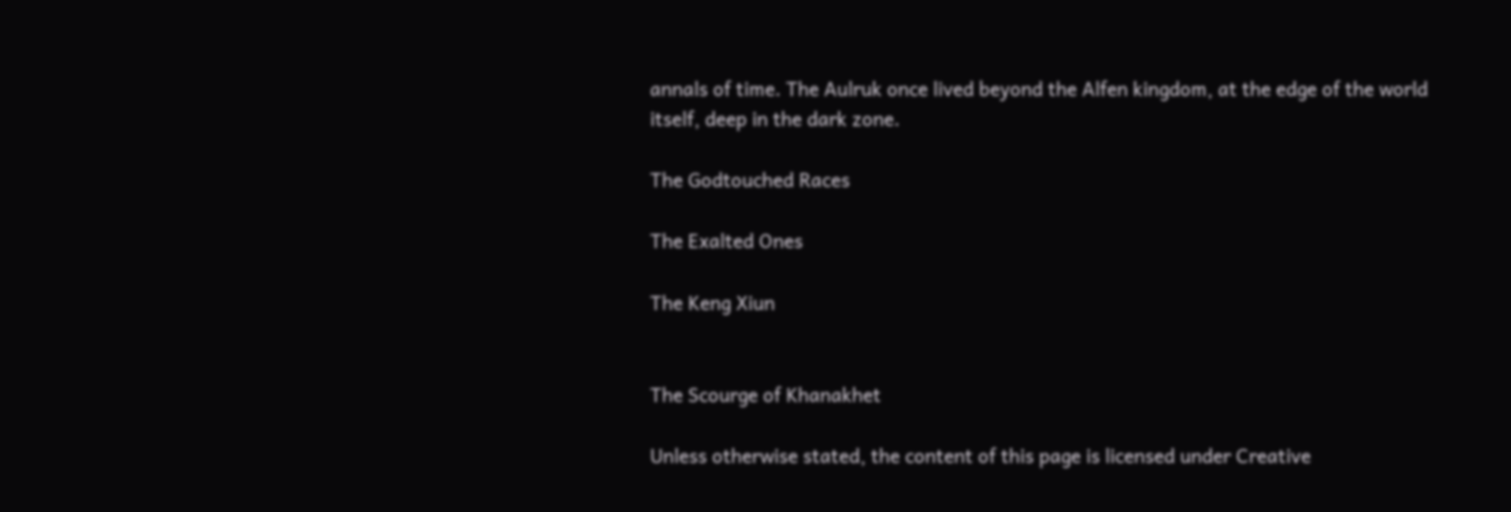annals of time. The Aulruk once lived beyond the Alfen kingdom, at the edge of the world itself, deep in the dark zone.

The Godtouched Races

The Exalted Ones

The Keng Xiun


The Scourge of Khanakhet

Unless otherwise stated, the content of this page is licensed under Creative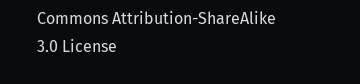Commons Attribution-ShareAlike 3.0 License